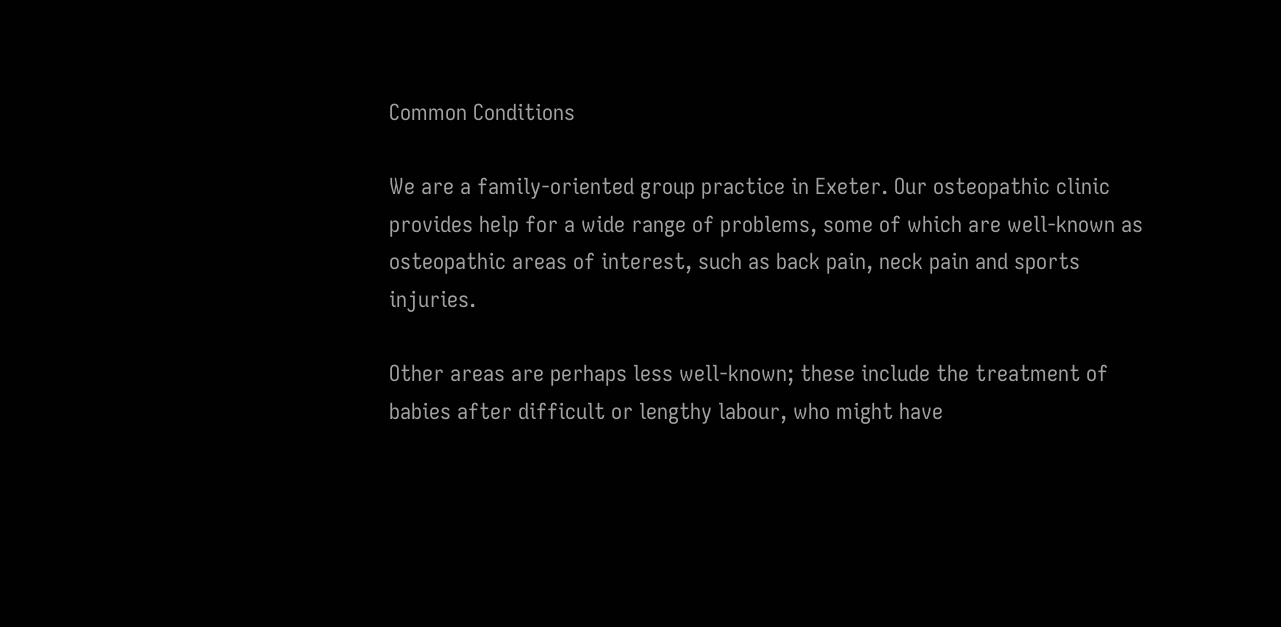Common Conditions

We are a family-oriented group practice in Exeter. Our osteopathic clinic provides help for a wide range of problems, some of which are well-known as osteopathic areas of interest, such as back pain, neck pain and sports injuries.

Other areas are perhaps less well-known; these include the treatment of babies after difficult or lengthy labour, who might have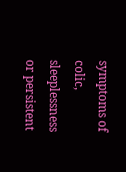symptoms of colic, sleeplessness or persistent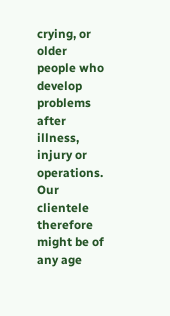crying, or older people who develop problems after illness, injury or operations. Our clientele therefore might be of any age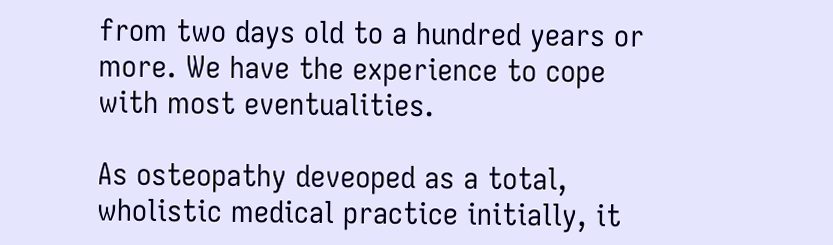from two days old to a hundred years or more. We have the experience to cope with most eventualities.

As osteopathy deveoped as a total, wholistic medical practice initially, it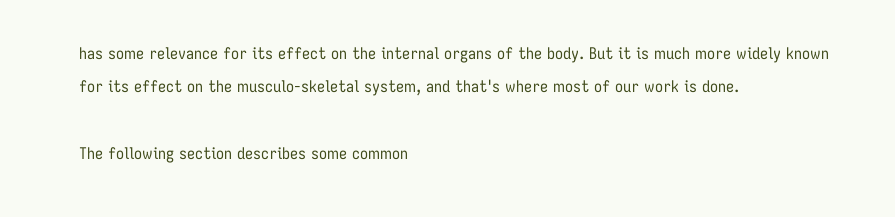has some relevance for its effect on the internal organs of the body. But it is much more widely known for its effect on the musculo-skeletal system, and that's where most of our work is done.

The following section describes some common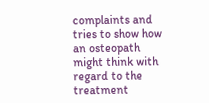complaints and tries to show how an osteopath might think with regard to the treatment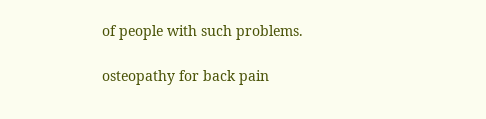of people with such problems.

osteopathy for back pain